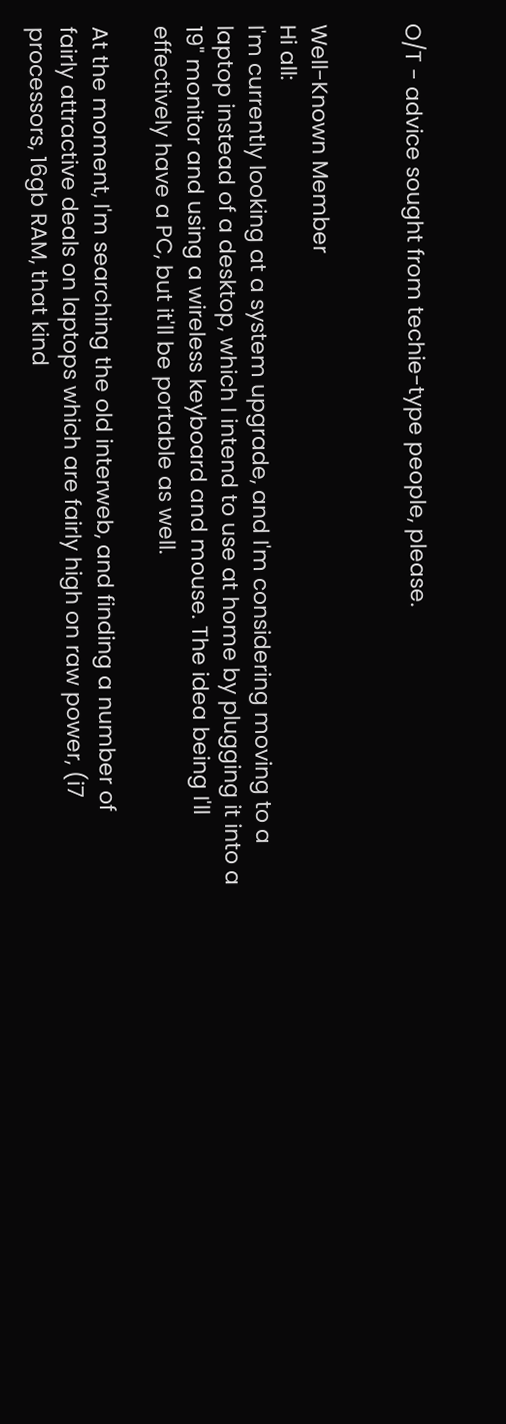O/T - advice sought from techie-type people, please.


Well-Known Member
Hi all:
I'm currently looking at a system upgrade, and I'm considering moving to a
laptop instead of a desktop, which I intend to use at home by plugging it into a
19" monitor and using a wireless keyboard and mouse. The idea being I'll
effectively have a PC, but it'll be portable as well.

At the moment, I'm searching the old interweb, and finding a number of
fairly attractive deals on laptops which are fairly high on raw power, (i7
processors, 16gb RAM, that kind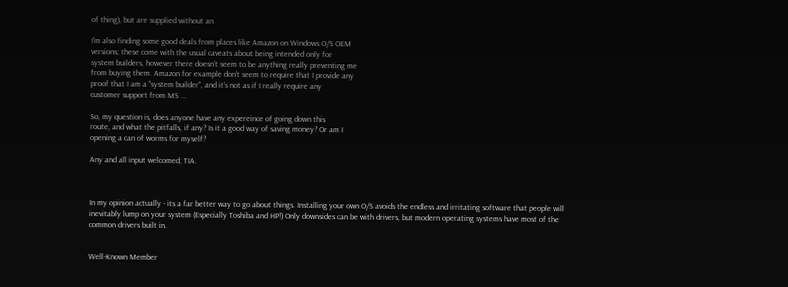of thing), but are supplied without an

I'm also finding some good deals from places like Amazon on Windows O/S OEM
versions; these come with the usual caveats about being intended only for
system builders, however there doesn't seem to be anything really preventing me
from buying them. Amazon for example don't seem to require that I provide any
proof that I am a "system builder", and it's not as if I really require any
customer support from MS ...

So, my question is, does anyone have any expereince of going down this
route, and what the pitfalls, if any? Is it a good way of saving money? Or am I
opening a can of worms for myself?

Any and all input welcomed; TIA.



In my opinion actually - its a far better way to go about things. Installing your own O/S avoids the endless and irritating software that people will inevitably lump on your system (Especially Toshiba and HP!) Only downsides can be with drivers, but modern operating systems have most of the common drivers built in.


Well-Known Member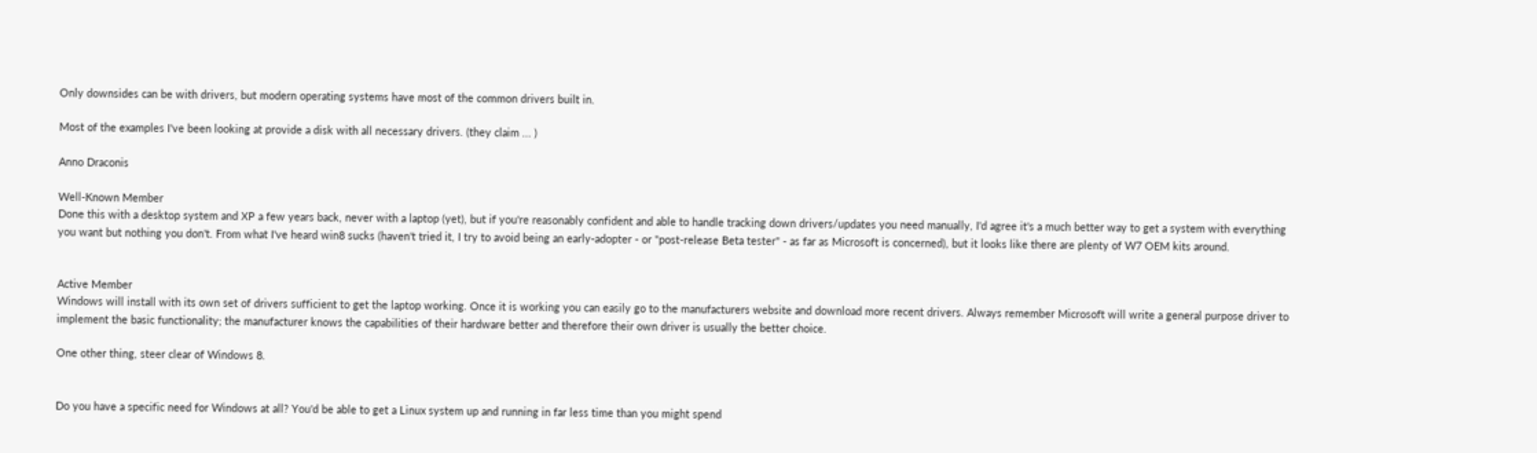Only downsides can be with drivers, but modern operating systems have most of the common drivers built in.

Most of the examples I've been looking at provide a disk with all necessary drivers. (they claim ... )

Anno Draconis

Well-Known Member
Done this with a desktop system and XP a few years back, never with a laptop (yet), but if you're reasonably confident and able to handle tracking down drivers/updates you need manually, I'd agree it's a much better way to get a system with everything you want but nothing you don't. From what I've heard win8 sucks (haven't tried it, I try to avoid being an early-adopter - or "post-release Beta tester" - as far as Microsoft is concerned), but it looks like there are plenty of W7 OEM kits around.


Active Member
Windows will install with its own set of drivers sufficient to get the laptop working. Once it is working you can easily go to the manufacturers website and download more recent drivers. Always remember Microsoft will write a general purpose driver to implement the basic functionality; the manufacturer knows the capabilities of their hardware better and therefore their own driver is usually the better choice.

One other thing, steer clear of Windows 8.


Do you have a specific need for Windows at all? You'd be able to get a Linux system up and running in far less time than you might spend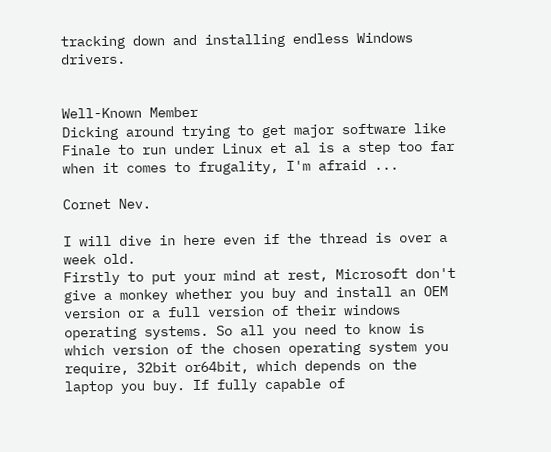tracking down and installing endless Windows drivers.


Well-Known Member
Dicking around trying to get major software like Finale to run under Linux et al is a step too far when it comes to frugality, I'm afraid ...

Cornet Nev.

I will dive in here even if the thread is over a week old.
Firstly to put your mind at rest, Microsoft don't give a monkey whether you buy and install an OEM version or a full version of their windows operating systems. So all you need to know is which version of the chosen operating system you require, 32bit or64bit, which depends on the laptop you buy. If fully capable of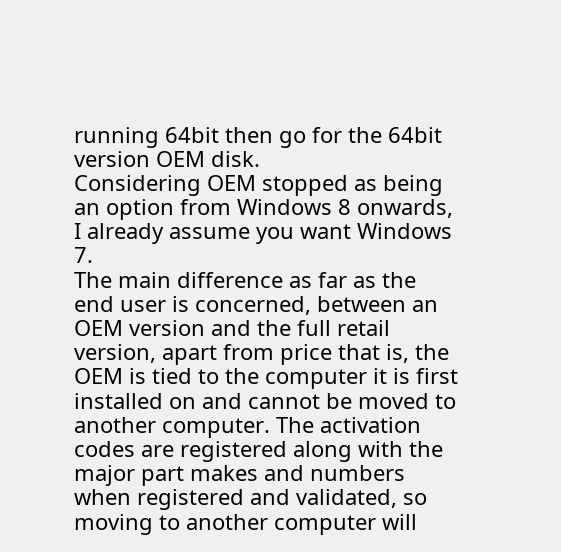running 64bit then go for the 64bit version OEM disk.
Considering OEM stopped as being an option from Windows 8 onwards, I already assume you want Windows 7.
The main difference as far as the end user is concerned, between an OEM version and the full retail version, apart from price that is, the OEM is tied to the computer it is first installed on and cannot be moved to another computer. The activation codes are registered along with the major part makes and numbers when registered and validated, so moving to another computer will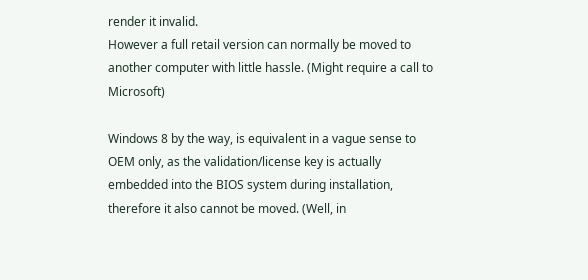render it invalid.
However a full retail version can normally be moved to another computer with little hassle. (Might require a call to Microsoft)

Windows 8 by the way, is equivalent in a vague sense to OEM only, as the validation/license key is actually embedded into the BIOS system during installation, therefore it also cannot be moved. (Well, in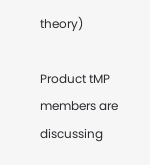theory)

Product tMP members are discussing